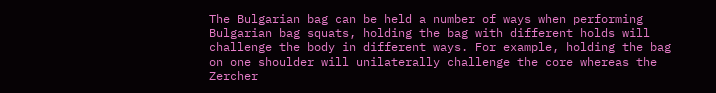The Bulgarian bag can be held a number of ways when performing Bulgarian bag squats, holding the bag with different holds will challenge the body in different ways. For example, holding the bag on one shoulder will unilaterally challenge the core whereas the Zercher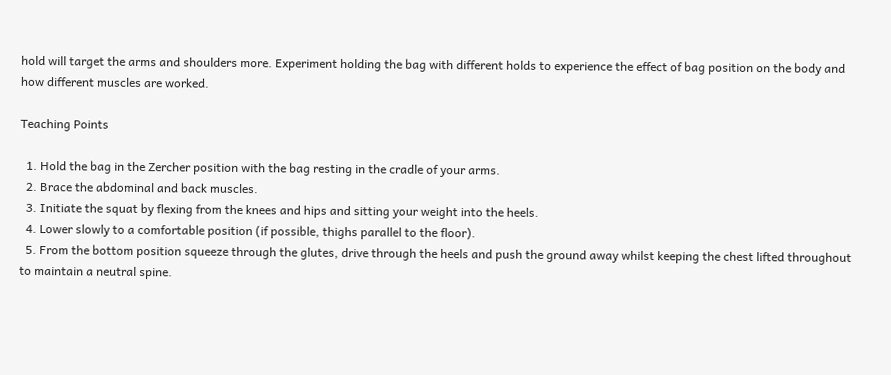hold will target the arms and shoulders more. Experiment holding the bag with different holds to experience the effect of bag position on the body and how different muscles are worked.

Teaching Points

  1. Hold the bag in the Zercher position with the bag resting in the cradle of your arms.
  2. Brace the abdominal and back muscles.
  3. Initiate the squat by flexing from the knees and hips and sitting your weight into the heels.
  4. Lower slowly to a comfortable position (if possible, thighs parallel to the floor).
  5. From the bottom position squeeze through the glutes, drive through the heels and push the ground away whilst keeping the chest lifted throughout to maintain a neutral spine.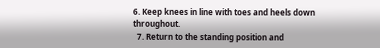6. Keep knees in line with toes and heels down throughout.
  7. Return to the standing position and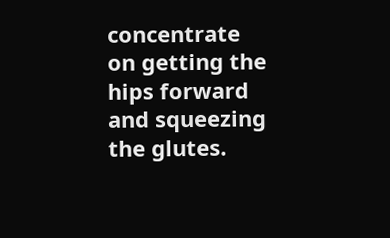concentrate on getting the hips forward and squeezing the glutes.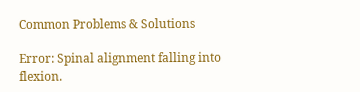Common Problems & Solutions

Error: Spinal alignment falling into flexion.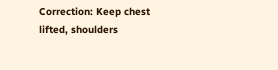Correction: Keep chest lifted, shoulders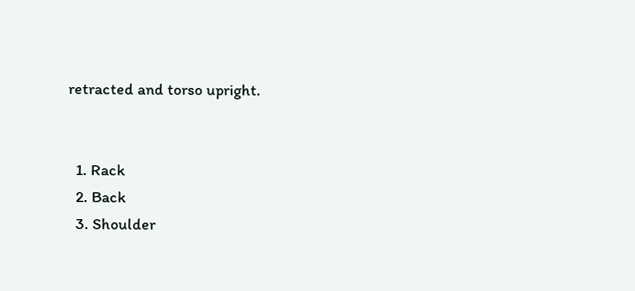retracted and torso upright.


  1. Rack
  2. Back
  3. Shoulder